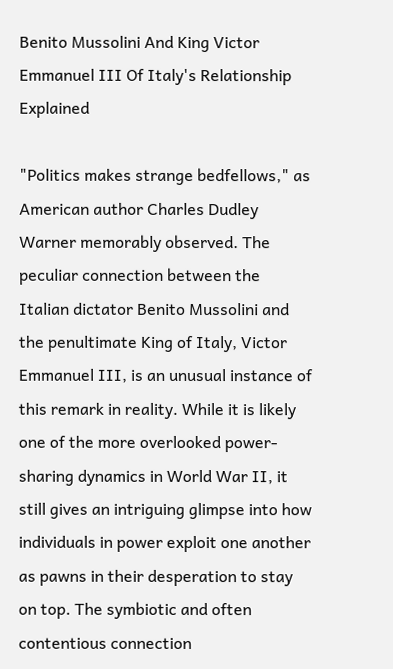Benito Mussolini And King Victor Emmanuel III Of Italy's Relationship Explained

"Politics makes strange bedfellows," as American author Charles Dudley Warner memorably observed. The peculiar connection between the Italian dictator Benito Mussolini and the penultimate King of Italy, Victor Emmanuel III, is an unusual instance of this remark in reality. While it is likely one of the more overlooked power-sharing dynamics in World War II, it still gives an intriguing glimpse into how individuals in power exploit one another as pawns in their desperation to stay on top. The symbiotic and often contentious connection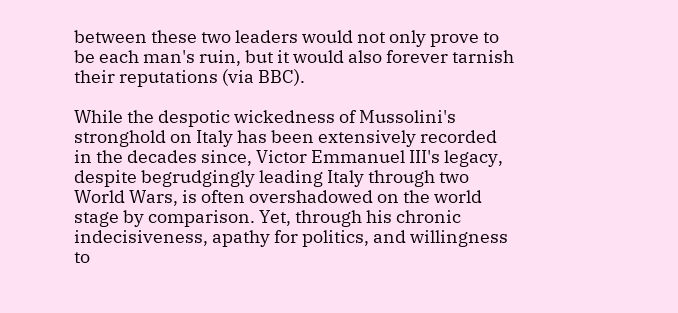between these two leaders would not only prove to be each man's ruin, but it would also forever tarnish their reputations (via BBC).

While the despotic wickedness of Mussolini's stronghold on Italy has been extensively recorded in the decades since, Victor Emmanuel III's legacy, despite begrudgingly leading Italy through two World Wars, is often overshadowed on the world stage by comparison. Yet, through his chronic indecisiveness, apathy for politics, and willingness to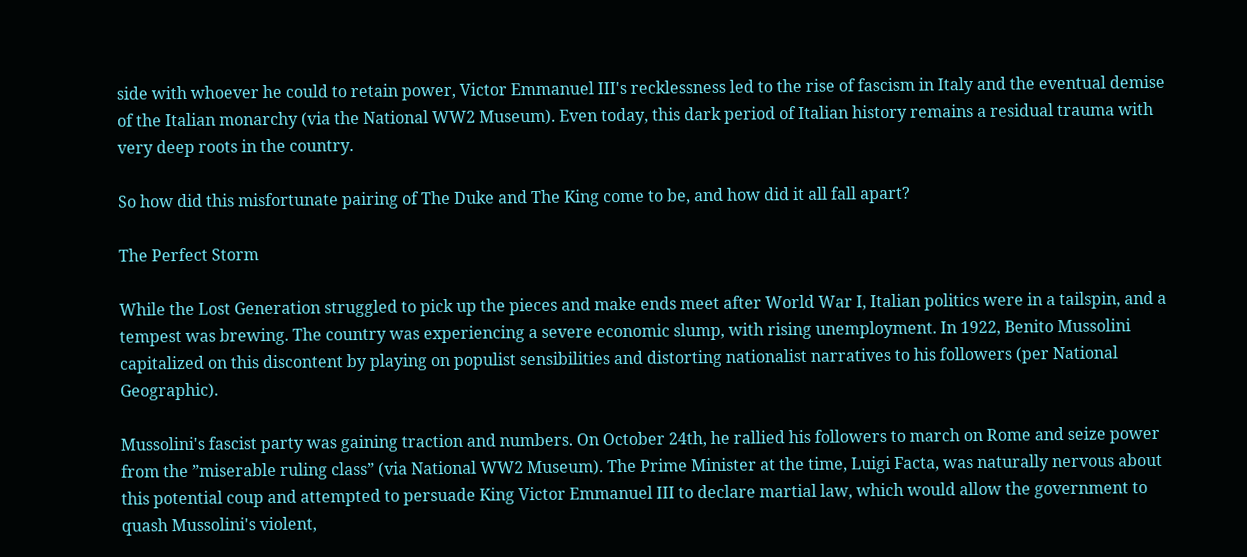side with whoever he could to retain power, Victor Emmanuel III's recklessness led to the rise of fascism in Italy and the eventual demise of the Italian monarchy (via the National WW2 Museum). Even today, this dark period of Italian history remains a residual trauma with very deep roots in the country.

So how did this misfortunate pairing of The Duke and The King come to be, and how did it all fall apart?

The Perfect Storm

While the Lost Generation struggled to pick up the pieces and make ends meet after World War I, Italian politics were in a tailspin, and a tempest was brewing. The country was experiencing a severe economic slump, with rising unemployment. In 1922, Benito Mussolini capitalized on this discontent by playing on populist sensibilities and distorting nationalist narratives to his followers (per National Geographic).

Mussolini's fascist party was gaining traction and numbers. On October 24th, he rallied his followers to march on Rome and seize power from the ”miserable ruling class” (via National WW2 Museum). The Prime Minister at the time, Luigi Facta, was naturally nervous about this potential coup and attempted to persuade King Victor Emmanuel III to declare martial law, which would allow the government to quash Mussolini's violent,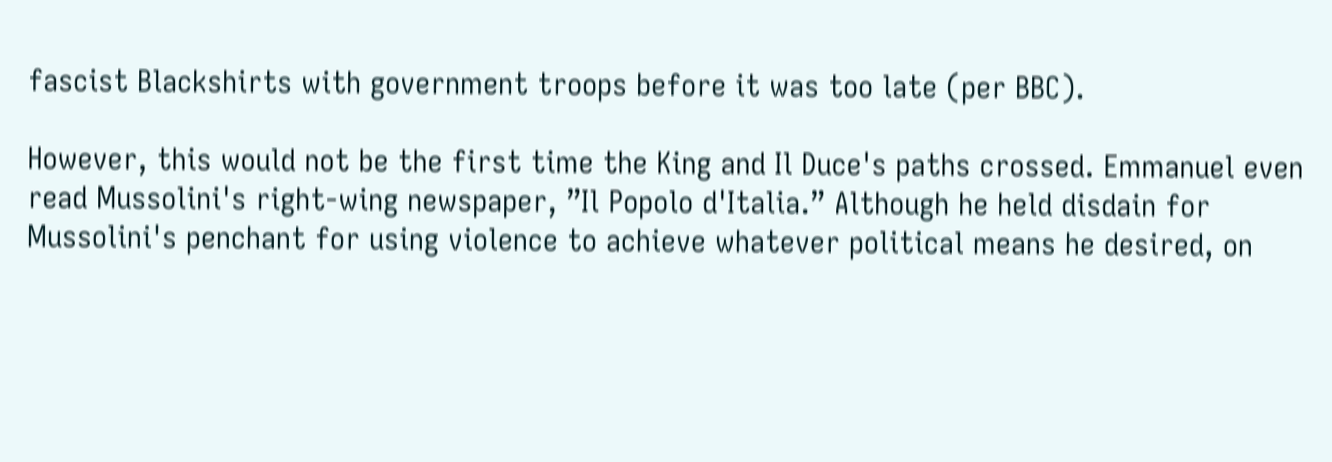fascist Blackshirts with government troops before it was too late (per BBC).

However, this would not be the first time the King and Il Duce's paths crossed. Emmanuel even read Mussolini's right-wing newspaper, ”Il Popolo d'Italia.” Although he held disdain for Mussolini's penchant for using violence to achieve whatever political means he desired, on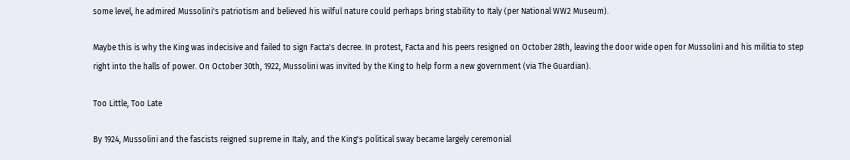some level, he admired Mussolini's patriotism and believed his wilful nature could perhaps bring stability to Italy (per National WW2 Museum).

Maybe this is why the King was indecisive and failed to sign Facta's decree. In protest, Facta and his peers resigned on October 28th, leaving the door wide open for Mussolini and his militia to step right into the halls of power. On October 30th, 1922, Mussolini was invited by the King to help form a new government (via The Guardian).

Too Little, Too Late

By 1924, Mussolini and the fascists reigned supreme in Italy, and the King's political sway became largely ceremonial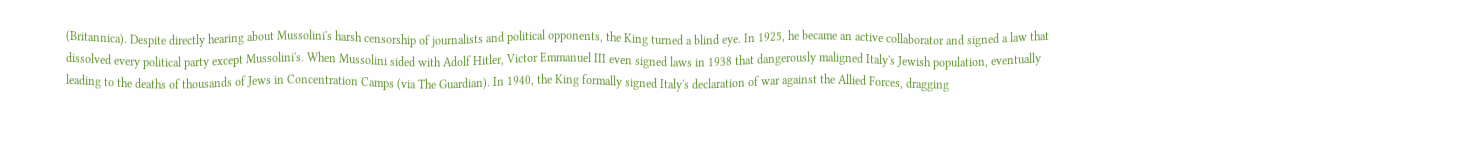(Britannica). Despite directly hearing about Mussolini's harsh censorship of journalists and political opponents, the King turned a blind eye. In 1925, he became an active collaborator and signed a law that dissolved every political party except Mussolini's. When Mussolini sided with Adolf Hitler, Victor Emmanuel III even signed laws in 1938 that dangerously maligned Italy's Jewish population, eventually leading to the deaths of thousands of Jews in Concentration Camps (via The Guardian). In 1940, the King formally signed Italy's declaration of war against the Allied Forces, dragging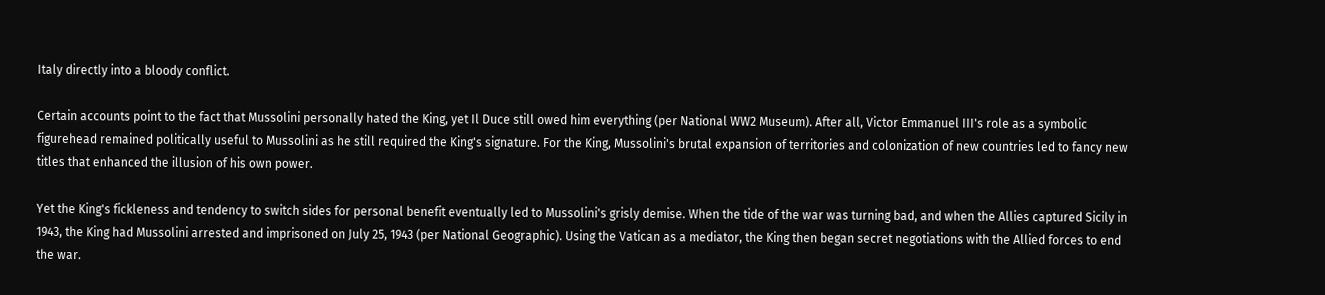Italy directly into a bloody conflict.

Certain accounts point to the fact that Mussolini personally hated the King, yet Il Duce still owed him everything (per National WW2 Museum). After all, Victor Emmanuel III's role as a symbolic figurehead remained politically useful to Mussolini as he still required the King's signature. For the King, Mussolini's brutal expansion of territories and colonization of new countries led to fancy new titles that enhanced the illusion of his own power.

Yet the King's fickleness and tendency to switch sides for personal benefit eventually led to Mussolini's grisly demise. When the tide of the war was turning bad, and when the Allies captured Sicily in 1943, the King had Mussolini arrested and imprisoned on July 25, 1943 (per National Geographic). Using the Vatican as a mediator, the King then began secret negotiations with the Allied forces to end the war.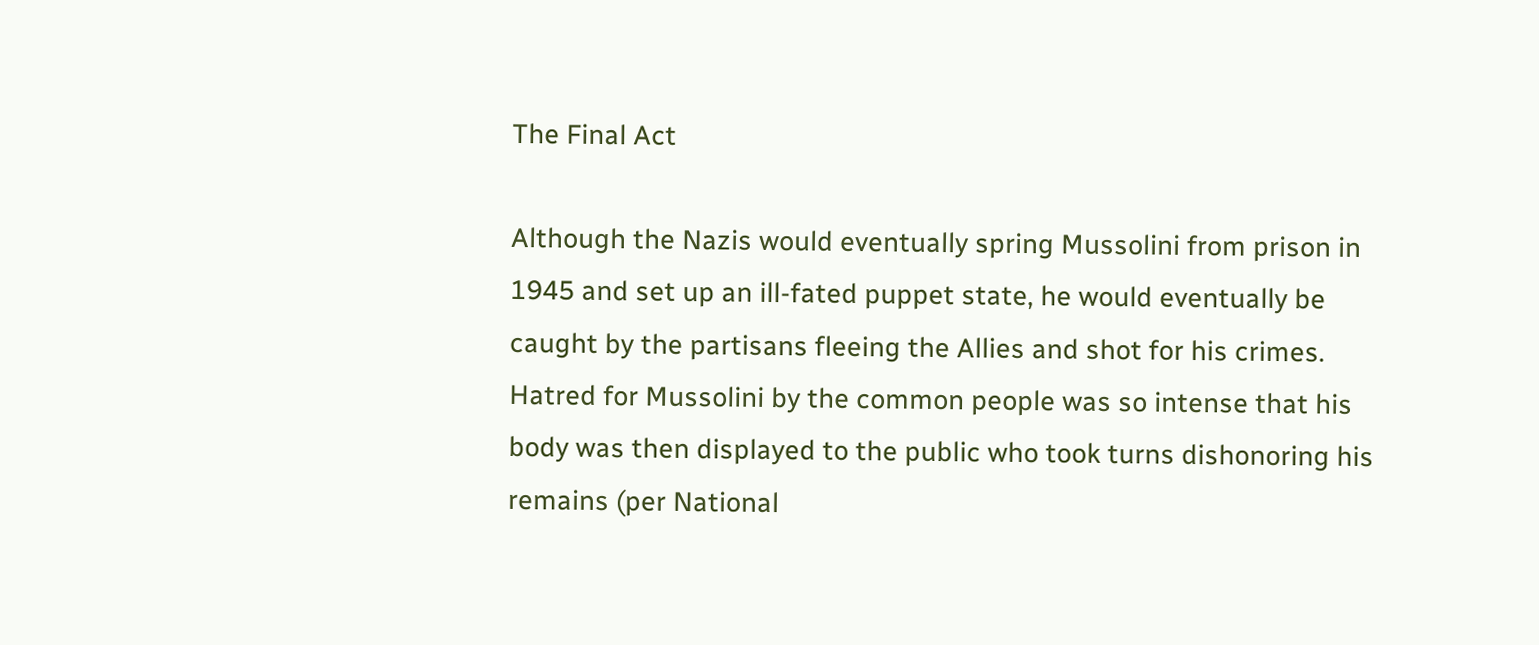The Final Act

Although the Nazis would eventually spring Mussolini from prison in 1945 and set up an ill-fated puppet state, he would eventually be caught by the partisans fleeing the Allies and shot for his crimes. Hatred for Mussolini by the common people was so intense that his body was then displayed to the public who took turns dishonoring his remains (per National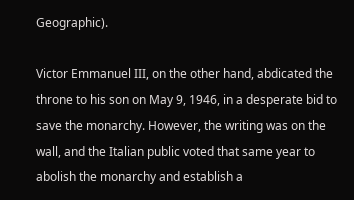Geographic).

Victor Emmanuel III, on the other hand, abdicated the throne to his son on May 9, 1946, in a desperate bid to save the monarchy. However, the writing was on the wall, and the Italian public voted that same year to abolish the monarchy and establish a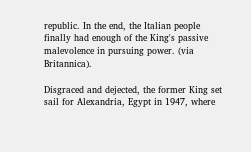republic. In the end, the Italian people finally had enough of the King's passive malevolence in pursuing power. (via Britannica).

Disgraced and dejected, the former King set sail for Alexandria, Egypt in 1947, where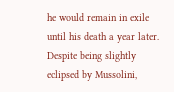he would remain in exile until his death a year later. Despite being slightly eclipsed by Mussolini,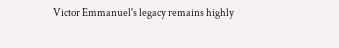Victor Emmanuel's legacy remains highly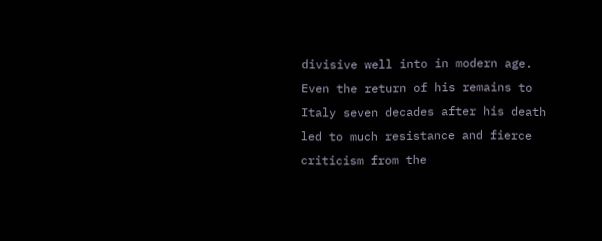divisive well into in modern age. Even the return of his remains to Italy seven decades after his death led to much resistance and fierce criticism from the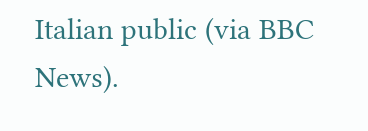Italian public (via BBC News).